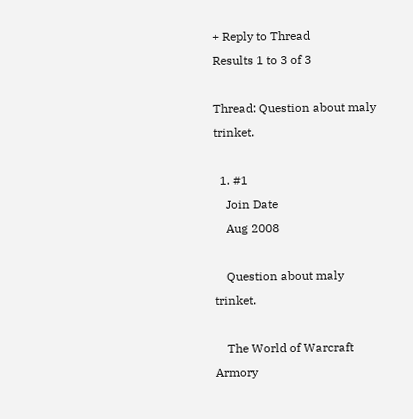+ Reply to Thread
Results 1 to 3 of 3

Thread: Question about maly trinket.

  1. #1
    Join Date
    Aug 2008

    Question about maly trinket.

    The World of Warcraft Armory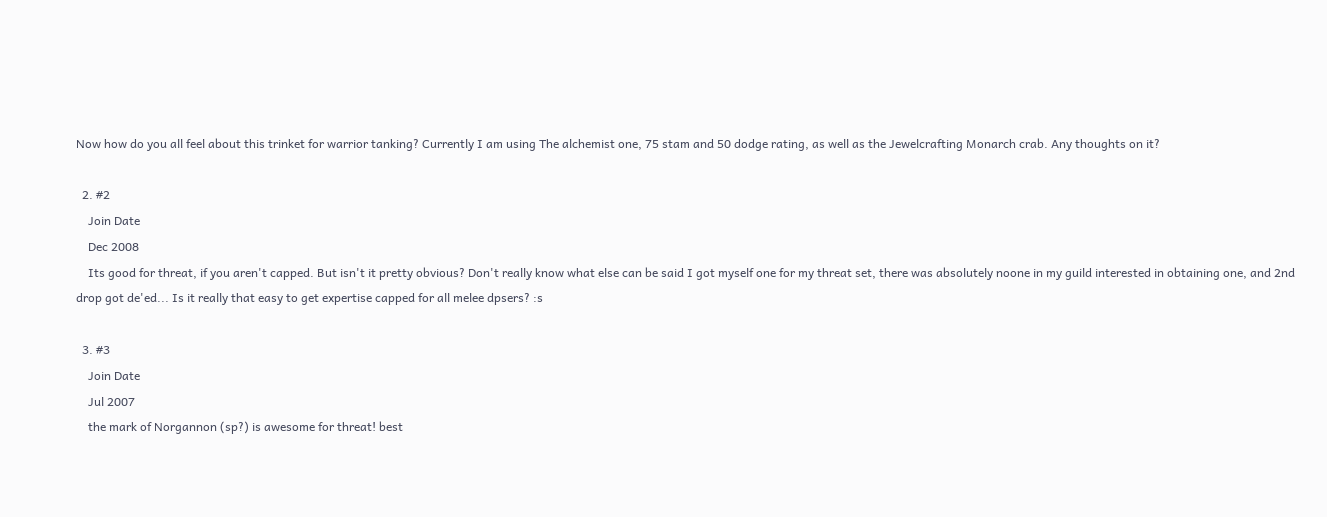Now how do you all feel about this trinket for warrior tanking? Currently I am using The alchemist one, 75 stam and 50 dodge rating, as well as the Jewelcrafting Monarch crab. Any thoughts on it?

  2. #2
    Join Date
    Dec 2008
    Its good for threat, if you aren't capped. But isn't it pretty obvious? Don't really know what else can be said I got myself one for my threat set, there was absolutely noone in my guild interested in obtaining one, and 2nd drop got de'ed... Is it really that easy to get expertise capped for all melee dpsers? :s

  3. #3
    Join Date
    Jul 2007
    the mark of Norgannon (sp?) is awesome for threat! best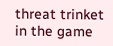threat trinket in the game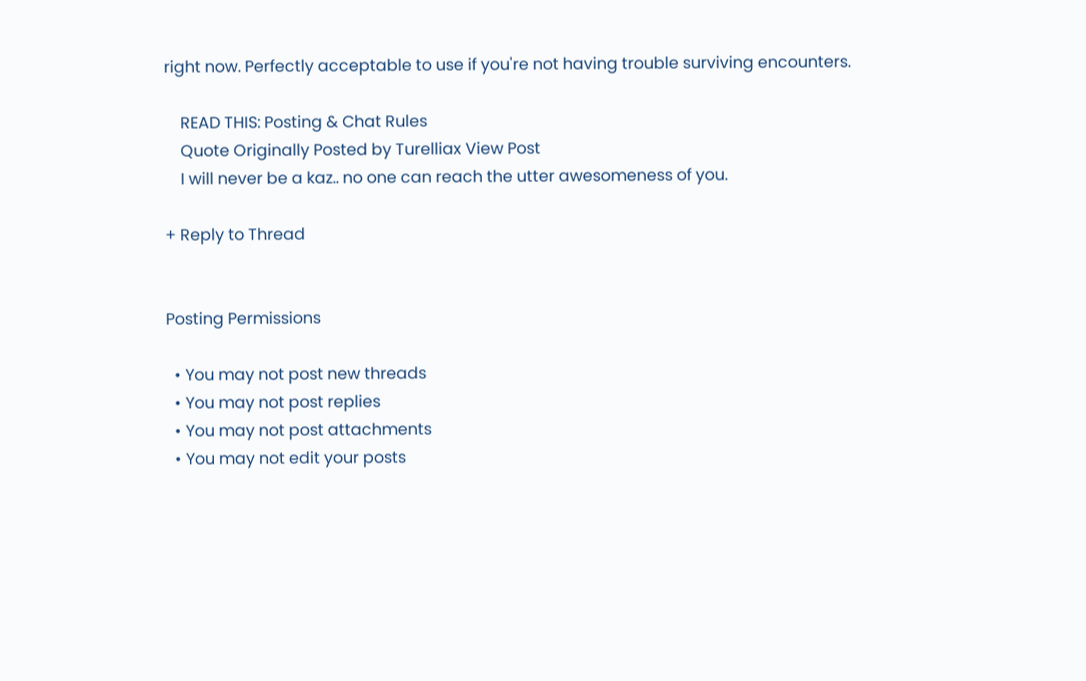right now. Perfectly acceptable to use if you're not having trouble surviving encounters.

    READ THIS: Posting & Chat Rules
    Quote Originally Posted by Turelliax View Post
    I will never be a kaz.. no one can reach the utter awesomeness of you.

+ Reply to Thread


Posting Permissions

  • You may not post new threads
  • You may not post replies
  • You may not post attachments
  • You may not edit your posts